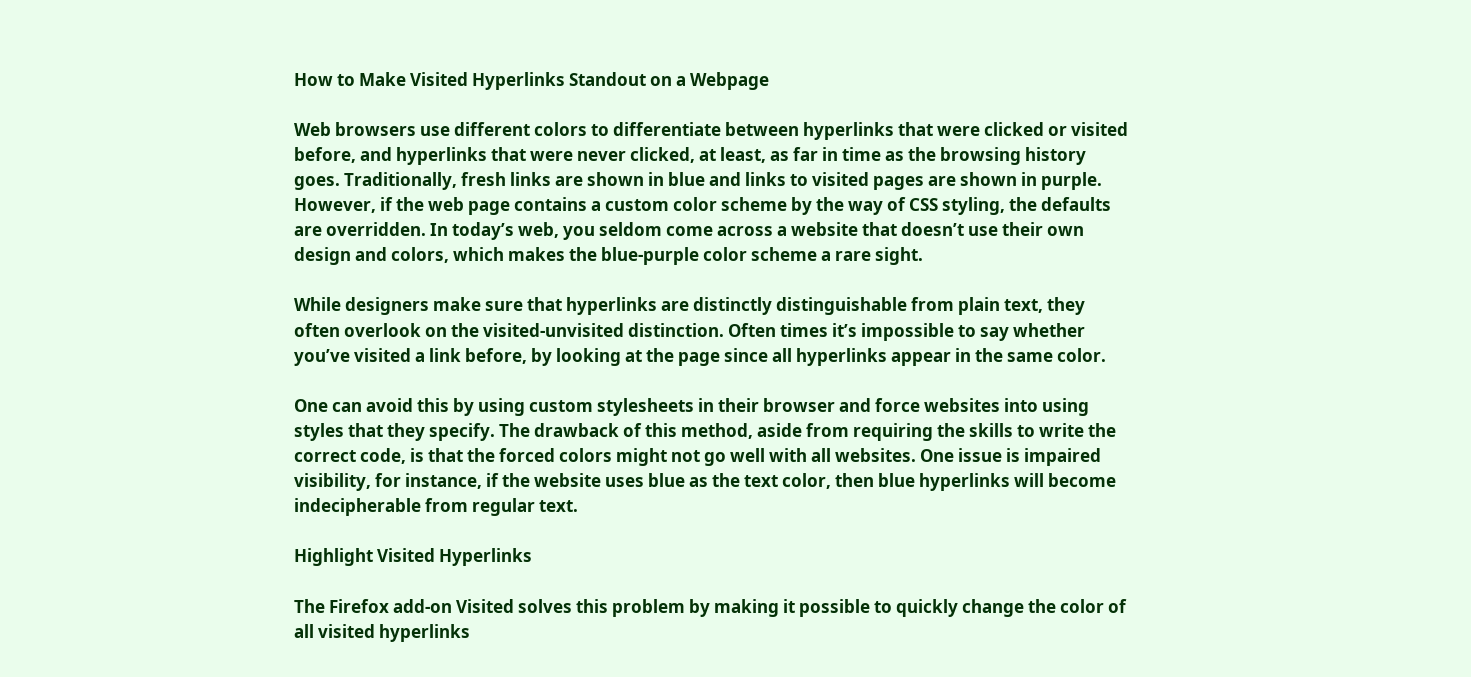How to Make Visited Hyperlinks Standout on a Webpage

Web browsers use different colors to differentiate between hyperlinks that were clicked or visited before, and hyperlinks that were never clicked, at least, as far in time as the browsing history goes. Traditionally, fresh links are shown in blue and links to visited pages are shown in purple. However, if the web page contains a custom color scheme by the way of CSS styling, the defaults are overridden. In today’s web, you seldom come across a website that doesn’t use their own design and colors, which makes the blue-purple color scheme a rare sight.

While designers make sure that hyperlinks are distinctly distinguishable from plain text, they often overlook on the visited-unvisited distinction. Often times it’s impossible to say whether you’ve visited a link before, by looking at the page since all hyperlinks appear in the same color.

One can avoid this by using custom stylesheets in their browser and force websites into using styles that they specify. The drawback of this method, aside from requiring the skills to write the correct code, is that the forced colors might not go well with all websites. One issue is impaired visibility, for instance, if the website uses blue as the text color, then blue hyperlinks will become indecipherable from regular text.

Highlight Visited Hyperlinks

The Firefox add-on Visited solves this problem by making it possible to quickly change the color of all visited hyperlinks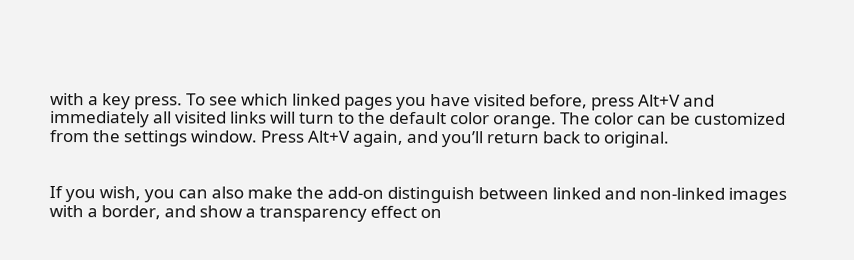with a key press. To see which linked pages you have visited before, press Alt+V and immediately all visited links will turn to the default color orange. The color can be customized from the settings window. Press Alt+V again, and you’ll return back to original.


If you wish, you can also make the add-on distinguish between linked and non-linked images with a border, and show a transparency effect on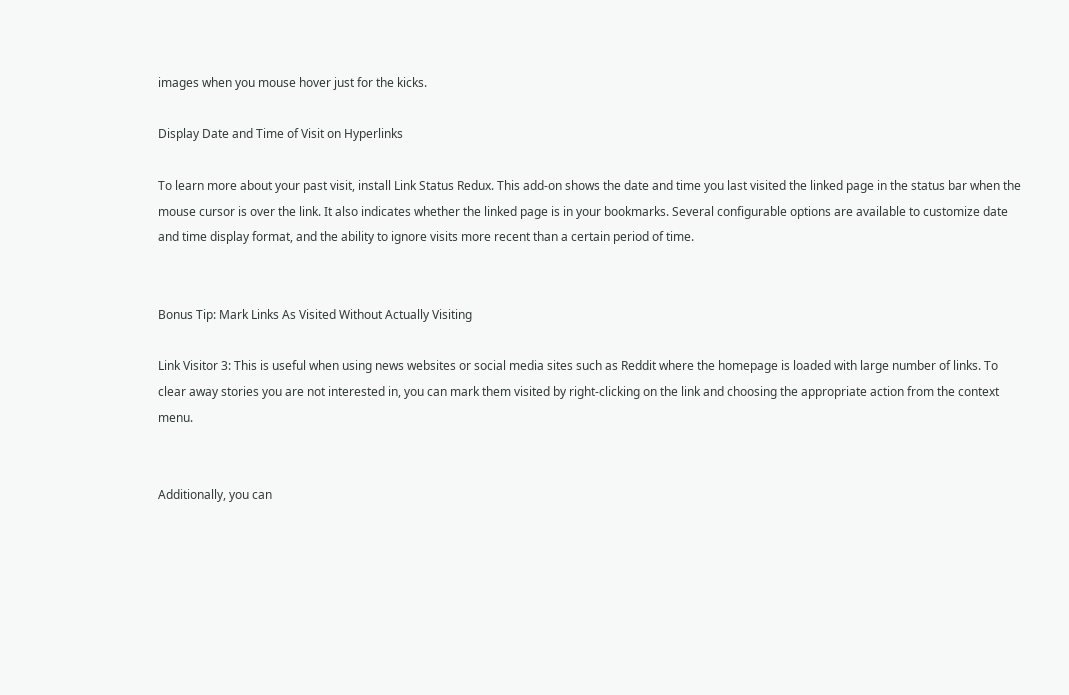images when you mouse hover just for the kicks.

Display Date and Time of Visit on Hyperlinks

To learn more about your past visit, install Link Status Redux. This add-on shows the date and time you last visited the linked page in the status bar when the mouse cursor is over the link. It also indicates whether the linked page is in your bookmarks. Several configurable options are available to customize date and time display format, and the ability to ignore visits more recent than a certain period of time.


Bonus Tip: Mark Links As Visited Without Actually Visiting

Link Visitor 3: This is useful when using news websites or social media sites such as Reddit where the homepage is loaded with large number of links. To clear away stories you are not interested in, you can mark them visited by right-clicking on the link and choosing the appropriate action from the context menu.


Additionally, you can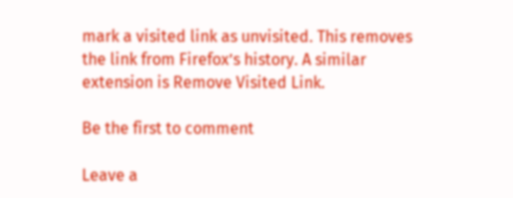mark a visited link as unvisited. This removes the link from Firefox’s history. A similar extension is Remove Visited Link.

Be the first to comment

Leave a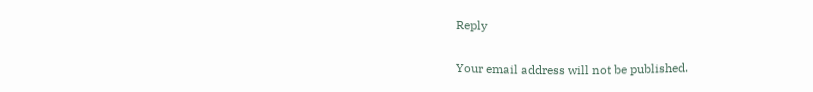Reply

Your email address will not be published.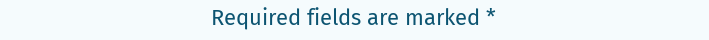Required fields are marked *